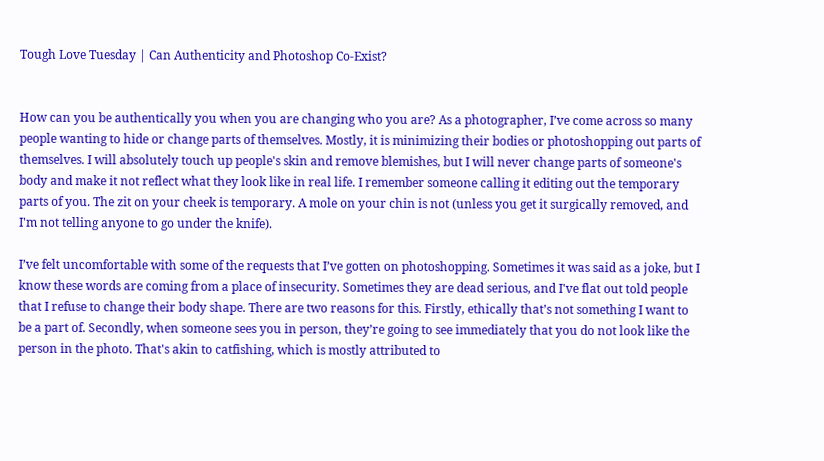Tough Love Tuesday | Can Authenticity and Photoshop Co-Exist?


How can you be authentically you when you are changing who you are? As a photographer, I’ve come across so many people wanting to hide or change parts of themselves. Mostly, it is minimizing their bodies or photoshopping out parts of themselves. I will absolutely touch up people's skin and remove blemishes, but I will never change parts of someone's body and make it not reflect what they look like in real life. I remember someone calling it editing out the temporary parts of you. The zit on your cheek is temporary. A mole on your chin is not (unless you get it surgically removed, and I'm not telling anyone to go under the knife).

I’ve felt uncomfortable with some of the requests that I’ve gotten on photoshopping. Sometimes it was said as a joke, but I know these words are coming from a place of insecurity. Sometimes they are dead serious, and I've flat out told people that I refuse to change their body shape. There are two reasons for this. Firstly, ethically that’s not something I want to be a part of. Secondly, when someone sees you in person, they’re going to see immediately that you do not look like the person in the photo. That's akin to catfishing, which is mostly attributed to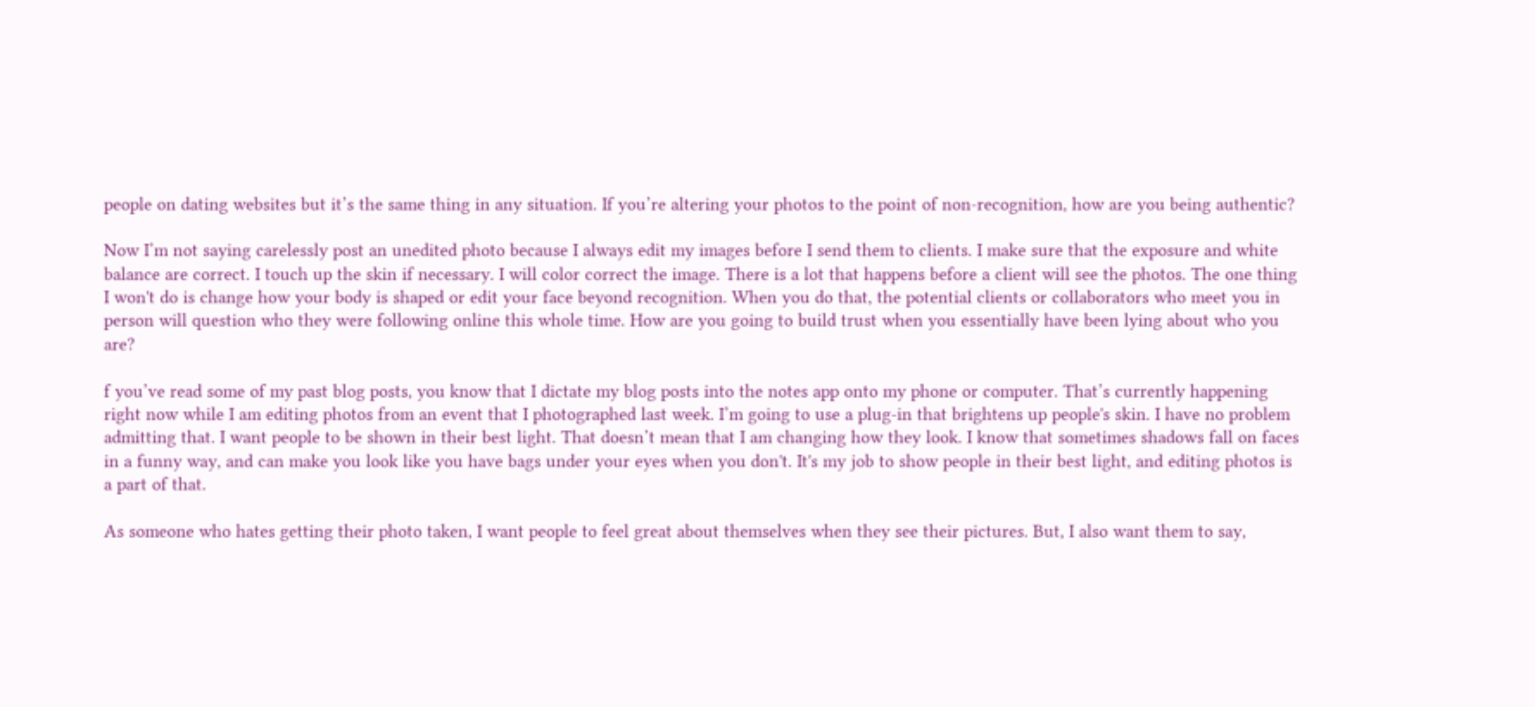people on dating websites but it’s the same thing in any situation. If you’re altering your photos to the point of non-recognition, how are you being authentic?

Now I’m not saying carelessly post an unedited photo because I always edit my images before I send them to clients. I make sure that the exposure and white balance are correct. I touch up the skin if necessary. I will color correct the image. There is a lot that happens before a client will see the photos. The one thing I won't do is change how your body is shaped or edit your face beyond recognition. When you do that, the potential clients or collaborators who meet you in person will question who they were following online this whole time. How are you going to build trust when you essentially have been lying about who you are?

f you’ve read some of my past blog posts, you know that I dictate my blog posts into the notes app onto my phone or computer. That’s currently happening right now while I am editing photos from an event that I photographed last week. I’m going to use a plug-in that brightens up people's skin. I have no problem admitting that. I want people to be shown in their best light. That doesn’t mean that I am changing how they look. I know that sometimes shadows fall on faces in a funny way, and can make you look like you have bags under your eyes when you don't. It's my job to show people in their best light, and editing photos is a part of that.

As someone who hates getting their photo taken, I want people to feel great about themselves when they see their pictures. But, I also want them to say,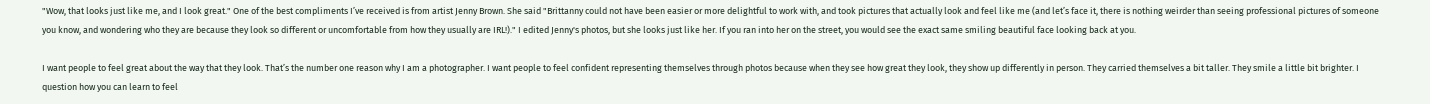"Wow, that looks just like me, and I look great." One of the best compliments I’ve received is from artist Jenny Brown. She said "Brittanny could not have been easier or more delightful to work with, and took pictures that actually look and feel like me (and let’s face it, there is nothing weirder than seeing professional pictures of someone you know, and wondering who they are because they look so different or uncomfortable from how they usually are IRL!)." I edited Jenny's photos, but she looks just like her. If you ran into her on the street, you would see the exact same smiling beautiful face looking back at you.

I want people to feel great about the way that they look. That’s the number one reason why I am a photographer. I want people to feel confident representing themselves through photos because when they see how great they look, they show up differently in person. They carried themselves a bit taller. They smile a little bit brighter. I question how you can learn to feel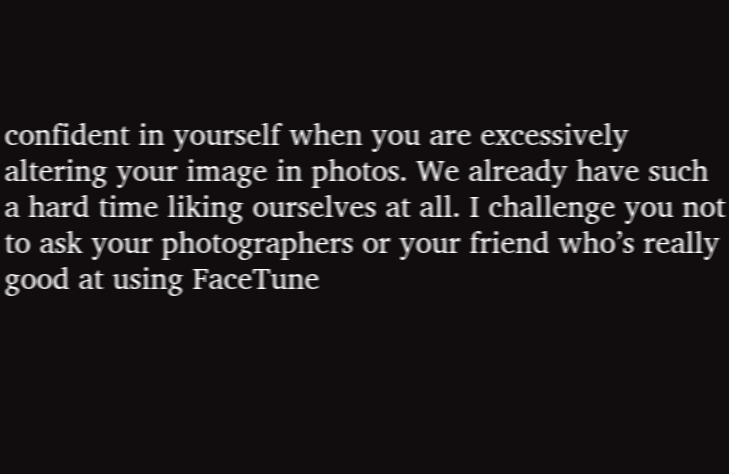confident in yourself when you are excessively altering your image in photos. We already have such a hard time liking ourselves at all. I challenge you not to ask your photographers or your friend who’s really good at using FaceTune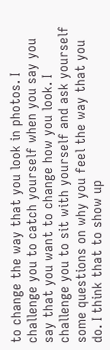to change the way that you look in photos. I challenge you to catch yourself when you say you say that you want to change how you look. I challenge you to sit with yourself and ask yourself some questions on why you feel the way that you do. I think that to show up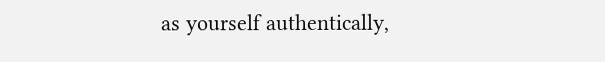as yourself authentically,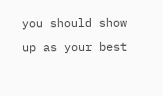you should show up as your best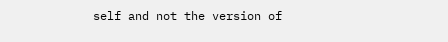self and not the version of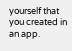yourself that you created in an app.